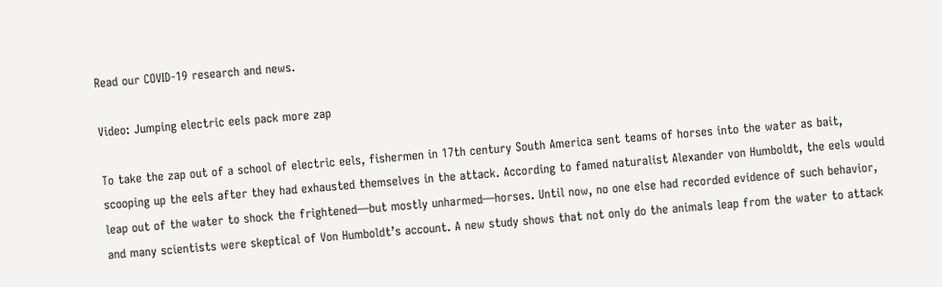Read our COVID-19 research and news.

Video: Jumping electric eels pack more zap

To take the zap out of a school of electric eels, fishermen in 17th century South America sent teams of horses into the water as bait, scooping up the eels after they had exhausted themselves in the attack. According to famed naturalist Alexander von Humboldt, the eels would leap out of the water to shock the frightened—but mostly unharmed—horses. Until now, no one else had recorded evidence of such behavior, and many scientists were skeptical of Von Humboldt’s account. A new study shows that not only do the animals leap from the water to attack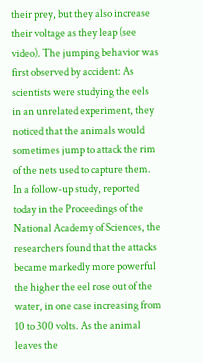their prey, but they also increase their voltage as they leap (see video). The jumping behavior was first observed by accident: As scientists were studying the eels in an unrelated experiment, they noticed that the animals would sometimes jump to attack the rim of the nets used to capture them. In a follow-up study, reported today in the Proceedings of the National Academy of Sciences, the researchers found that the attacks became markedly more powerful the higher the eel rose out of the water, in one case increasing from 10 to 300 volts. As the animal leaves the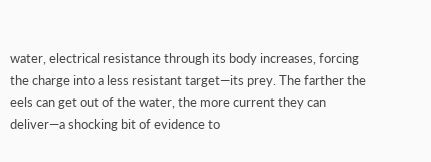water, electrical resistance through its body increases, forcing the charge into a less resistant target—its prey. The farther the eels can get out of the water, the more current they can deliver—a shocking bit of evidence to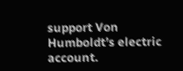support Von Humboldt’s electric account.